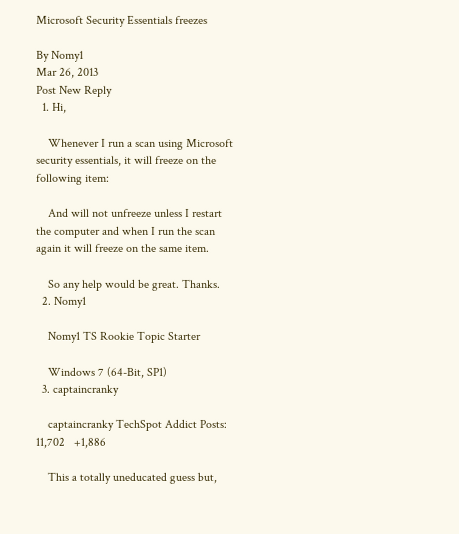Microsoft Security Essentials freezes

By Nomy1
Mar 26, 2013
Post New Reply
  1. Hi,

    Whenever I run a scan using Microsoft security essentials, it will freeze on the following item:

    And will not unfreeze unless I restart the computer and when I run the scan again it will freeze on the same item.

    So any help would be great. Thanks.
  2. Nomy1

    Nomy1 TS Rookie Topic Starter

    Windows 7 (64-Bit, SP1)
  3. captaincranky

    captaincranky TechSpot Addict Posts: 11,702   +1,886

    This a totally uneducated guess but,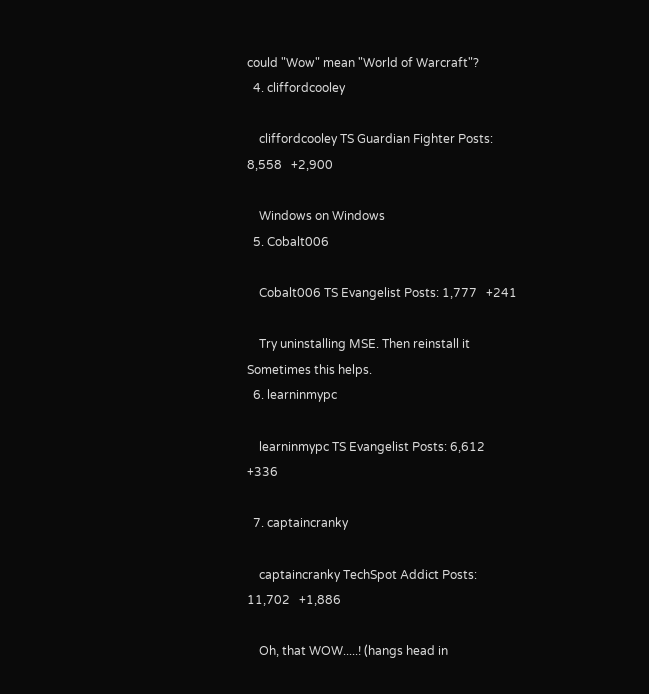could "Wow" mean "World of Warcraft"?
  4. cliffordcooley

    cliffordcooley TS Guardian Fighter Posts: 8,558   +2,900

    Windows on Windows
  5. Cobalt006

    Cobalt006 TS Evangelist Posts: 1,777   +241

    Try uninstalling MSE. Then reinstall it Sometimes this helps.
  6. learninmypc

    learninmypc TS Evangelist Posts: 6,612   +336

  7. captaincranky

    captaincranky TechSpot Addict Posts: 11,702   +1,886

    Oh, that WOW.....! (hangs head in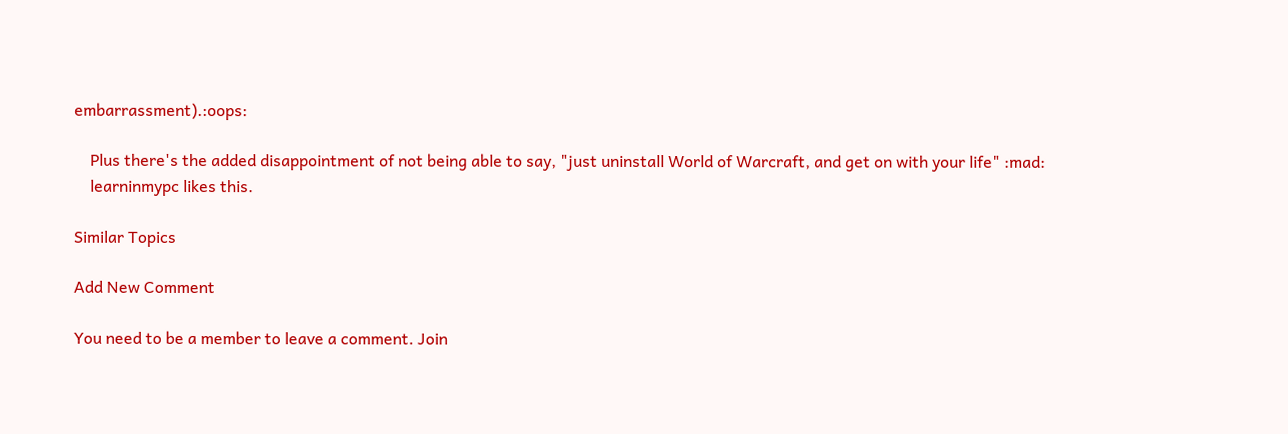embarrassment).:oops:

    Plus there's the added disappointment of not being able to say, "just uninstall World of Warcraft, and get on with your life" :mad:
    learninmypc likes this.

Similar Topics

Add New Comment

You need to be a member to leave a comment. Join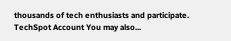thousands of tech enthusiasts and participate.
TechSpot Account You may also...